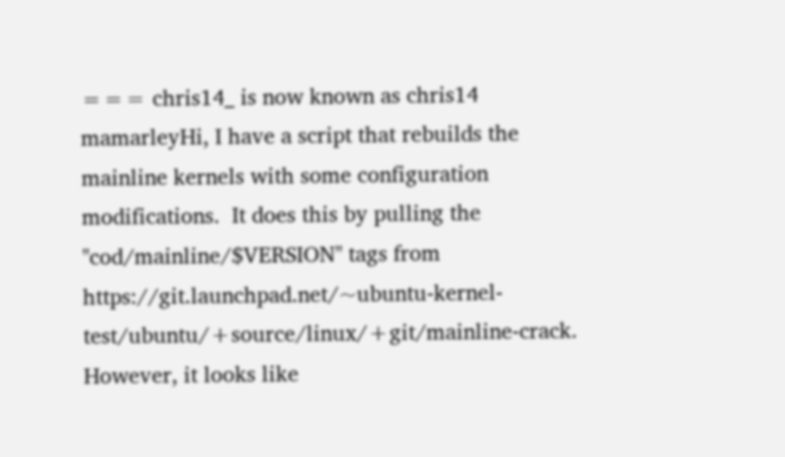=== chris14_ is now known as chris14
mamarleyHi, I have a script that rebuilds the mainline kernels with some configuration modifications.  It does this by pulling the "cod/mainline/$VERSION" tags from https://git.launchpad.net/~ubuntu-kernel-test/ubuntu/+source/linux/+git/mainline-crack.  However, it looks like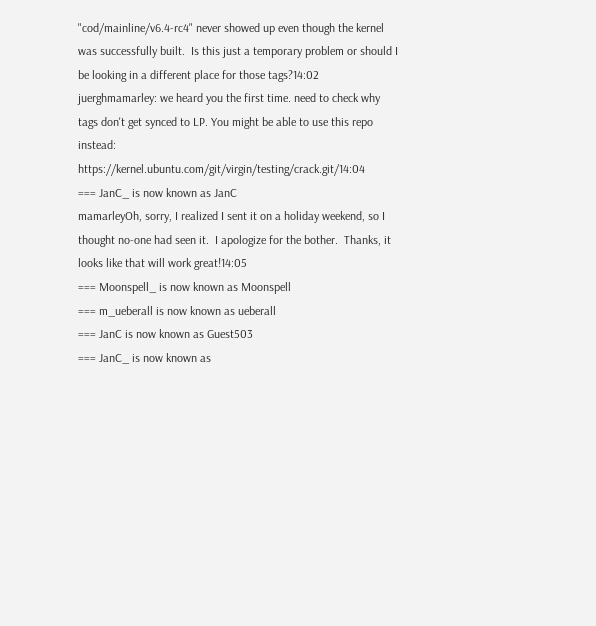"cod/mainline/v6.4-rc4" never showed up even though the kernel was successfully built.  Is this just a temporary problem or should I be looking in a different place for those tags?14:02
juerghmamarley: we heard you the first time. need to check why tags don't get synced to LP. You might be able to use this repo instead: https://kernel.ubuntu.com/git/virgin/testing/crack.git/14:04
=== JanC_ is now known as JanC
mamarleyOh, sorry, I realized I sent it on a holiday weekend, so I thought no-one had seen it.  I apologize for the bother.  Thanks, it looks like that will work great!14:05
=== Moonspell_ is now known as Moonspell
=== m_ueberall is now known as ueberall
=== JanC is now known as Guest503
=== JanC_ is now known as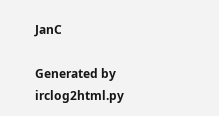JanC

Generated by irclog2html.py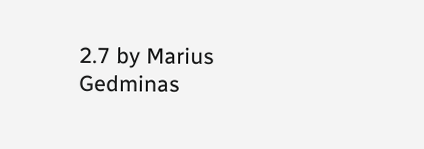2.7 by Marius Gedminas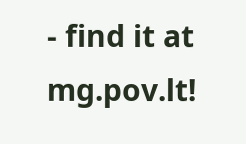- find it at mg.pov.lt!